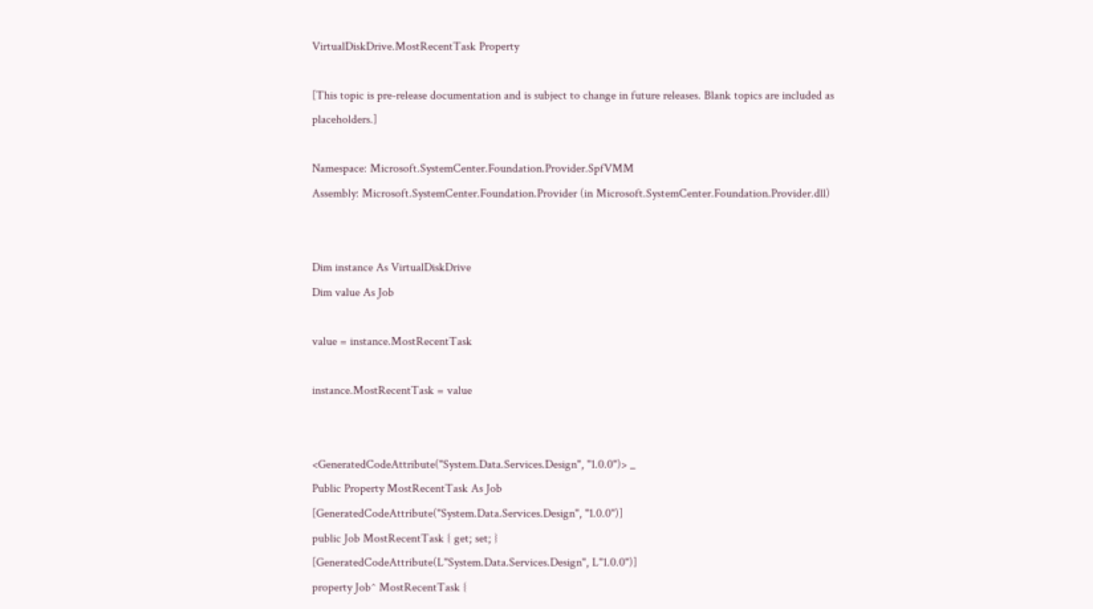VirtualDiskDrive.MostRecentTask Property

[This topic is pre-release documentation and is subject to change in future releases. Blank topics are included as placeholders.]

Namespace: Microsoft.SystemCenter.Foundation.Provider.SpfVMM
Assembly: Microsoft.SystemCenter.Foundation.Provider (in Microsoft.SystemCenter.Foundation.Provider.dll)


Dim instance As VirtualDiskDrive
Dim value As Job

value = instance.MostRecentTask

instance.MostRecentTask = value


<GeneratedCodeAttribute("System.Data.Services.Design", "1.0.0")> _
Public Property MostRecentTask As Job
[GeneratedCodeAttribute("System.Data.Services.Design", "1.0.0")]
public Job MostRecentTask { get; set; }
[GeneratedCodeAttribute(L"System.Data.Services.Design", L"1.0.0")]
property Job^ MostRecentTask {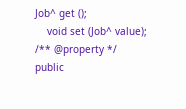Job^ get ();
    void set (Job^ value);
/** @property */
public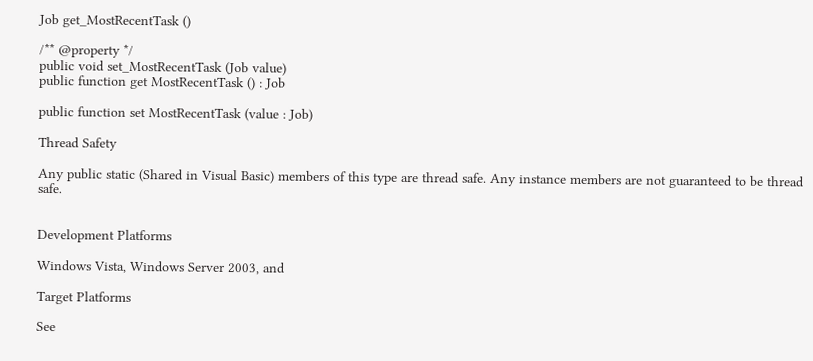Job get_MostRecentTask ()

/** @property */
public void set_MostRecentTask (Job value)
public function get MostRecentTask () : Job

public function set MostRecentTask (value : Job)

Thread Safety

Any public static (Shared in Visual Basic) members of this type are thread safe. Any instance members are not guaranteed to be thread safe.


Development Platforms

Windows Vista, Windows Server 2003, and

Target Platforms

See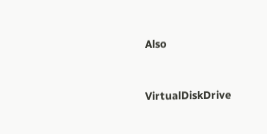Also


VirtualDiskDrive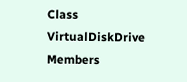Class
VirtualDiskDrive Members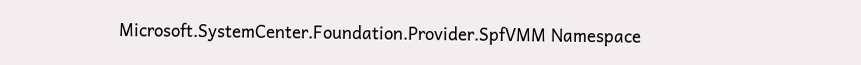Microsoft.SystemCenter.Foundation.Provider.SpfVMM Namespace